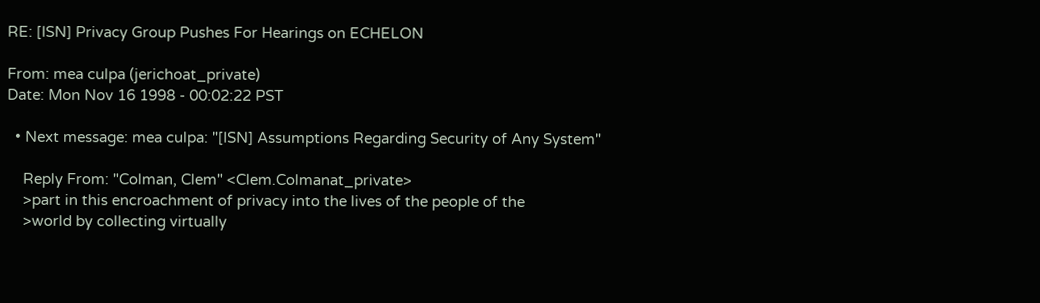RE: [ISN] Privacy Group Pushes For Hearings on ECHELON

From: mea culpa (jerichoat_private)
Date: Mon Nov 16 1998 - 00:02:22 PST

  • Next message: mea culpa: "[ISN] Assumptions Regarding Security of Any System"

    Reply From: "Colman, Clem" <Clem.Colmanat_private>
    >part in this encroachment of privacy into the lives of the people of the
    >world by collecting virtually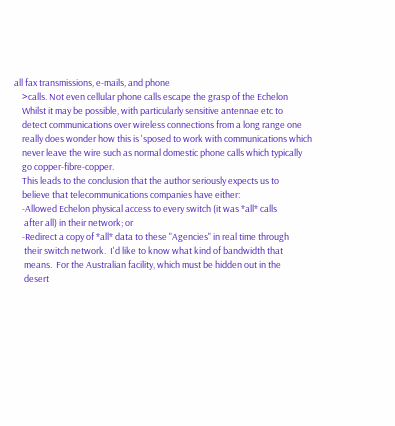all fax transmissions, e-mails, and phone
    >calls. Not even cellular phone calls escape the grasp of the Echelon
    Whilst it may be possible, with particularly sensitive antennae etc to
    detect communications over wireless connections from a long range one
    really does wonder how this is 'sposed to work with communications which
    never leave the wire such as normal domestic phone calls which typically
    go copper-fibre-copper.
    This leads to the conclusion that the author seriously expects us to
    believe that telecommunications companies have either:
    -Allowed Echelon physical access to every switch (it was *all* calls
     after all) in their network; or
    -Redirect a copy of *all* data to these "Agencies" in real time through
     their switch network.  I'd like to know what kind of bandwidth that
     means.  For the Australian facility, which must be hidden out in the
     desert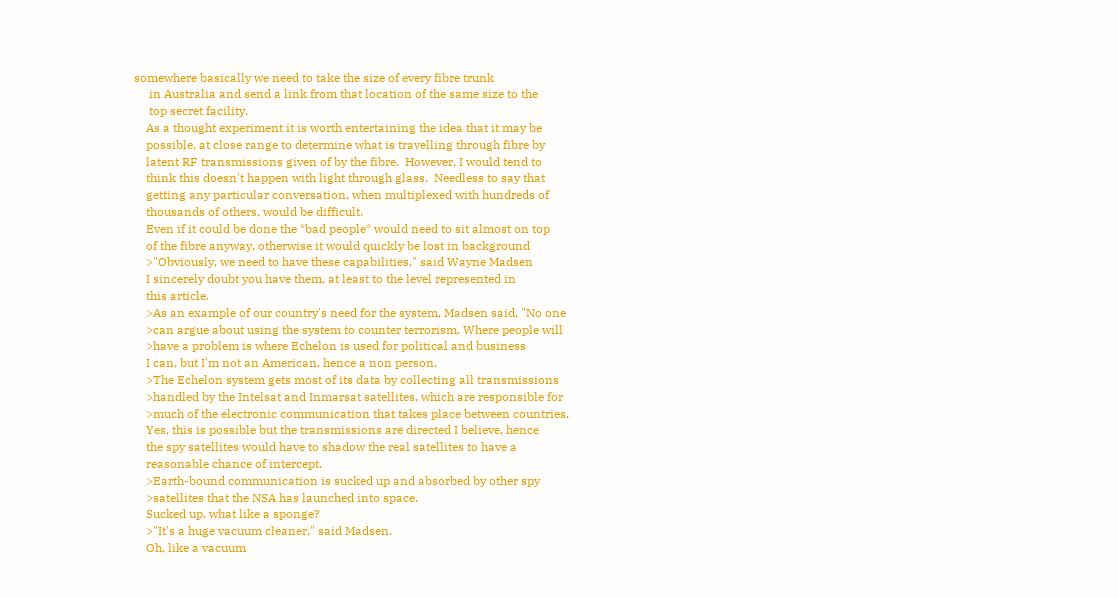somewhere basically we need to take the size of every fibre trunk
     in Australia and send a link from that location of the same size to the
     top secret facility.
    As a thought experiment it is worth entertaining the idea that it may be
    possible, at close range to determine what is travelling through fibre by
    latent RF transmissions given of by the fibre.  However, I would tend to
    think this doesn't happen with light through glass.  Needless to say that
    getting any particular conversation, when multiplexed with hundreds of
    thousands of others, would be difficult.
    Even if it could be done the *bad people* would need to sit almost on top
    of the fibre anyway, otherwise it would quickly be lost in background
    >"Obviously, we need to have these capabilities," said Wayne Madsen
    I sincerely doubt you have them, at least to the level represented in
    this article.
    >As an example of our country's need for the system, Madsen said, "No one
    >can argue about using the system to counter terrorism. Where people will
    >have a problem is where Echelon is used for political and business
    I can, but I'm not an American, hence a non person.
    >The Echelon system gets most of its data by collecting all transmissions
    >handled by the Intelsat and Inmarsat satellites, which are responsible for
    >much of the electronic communication that takes place between countries.
    Yes, this is possible but the transmissions are directed I believe, hence
    the spy satellites would have to shadow the real satellites to have a
    reasonable chance of intercept.
    >Earth-bound communication is sucked up and absorbed by other spy
    >satellites that the NSA has launched into space.
    Sucked up, what like a sponge?
    >"It's a huge vacuum cleaner," said Madsen.
    Oh, like a vacuum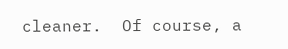cleaner.  Of course, a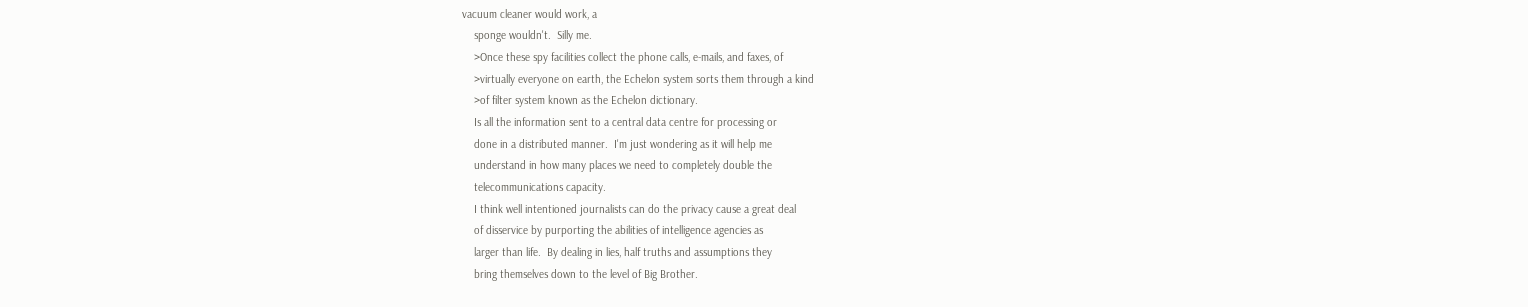vacuum cleaner would work, a
    sponge wouldn't.  Silly me.
    >Once these spy facilities collect the phone calls, e-mails, and faxes, of
    >virtually everyone on earth, the Echelon system sorts them through a kind
    >of filter system known as the Echelon dictionary.
    Is all the information sent to a central data centre for processing or
    done in a distributed manner.  I'm just wondering as it will help me
    understand in how many places we need to completely double the
    telecommunications capacity.
    I think well intentioned journalists can do the privacy cause a great deal
    of disservice by purporting the abilities of intelligence agencies as
    larger than life.  By dealing in lies, half truths and assumptions they
    bring themselves down to the level of Big Brother.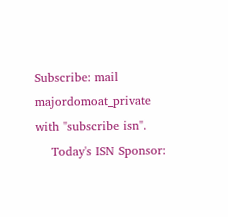Subscribe: mail majordomoat_private with "subscribe isn".
    Today's ISN Sponsor: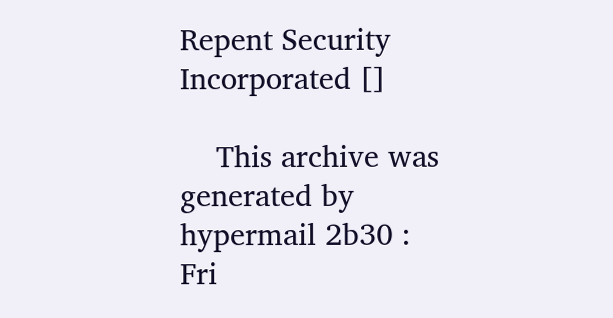Repent Security Incorporated []

    This archive was generated by hypermail 2b30 : Fri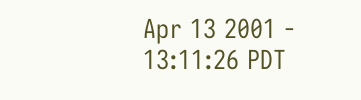Apr 13 2001 - 13:11:26 PDT